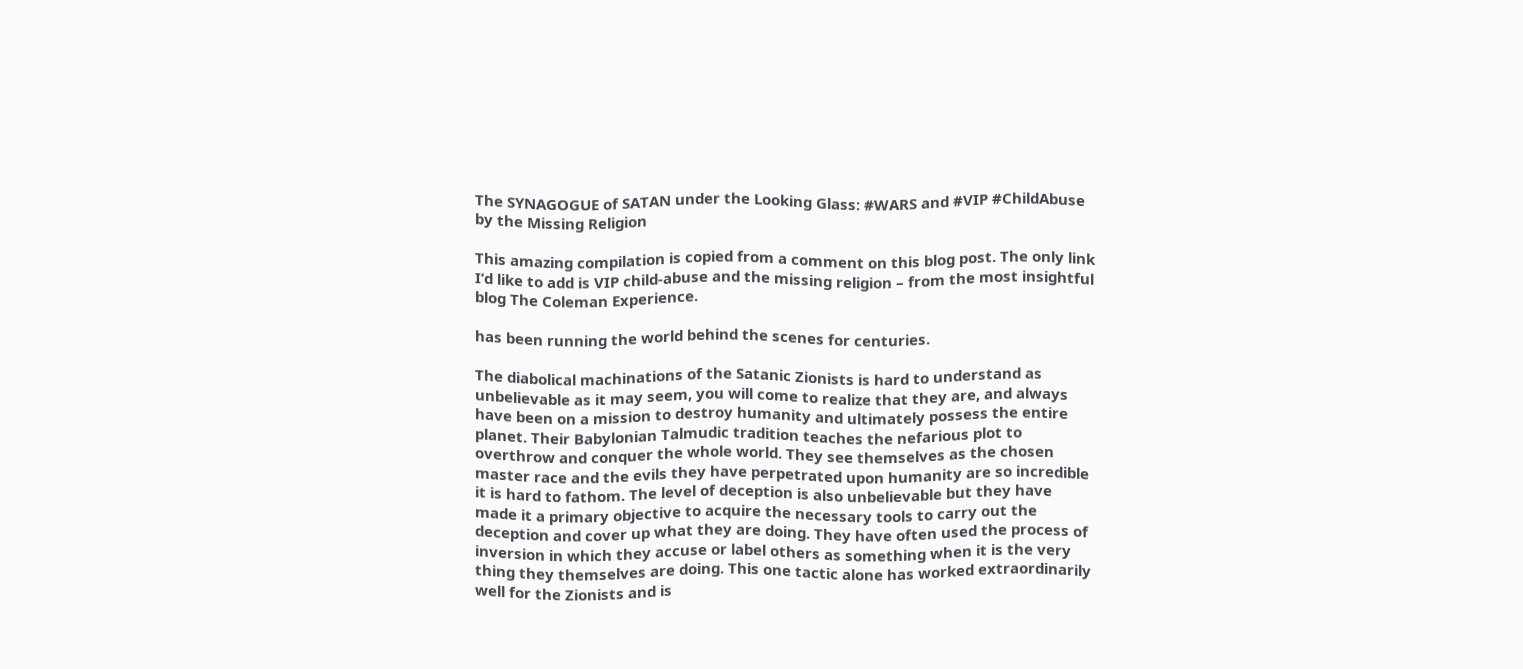The SYNAGOGUE of SATAN under the Looking Glass: #WARS and #VIP #ChildAbuse by the Missing Religion

This amazing compilation is copied from a comment on this blog post. The only link I’d like to add is VIP child-abuse and the missing religion – from the most insightful blog The Coleman Experience.

has been running the world behind the scenes for centuries.

The diabolical machinations of the Satanic Zionists is hard to understand as unbelievable as it may seem, you will come to realize that they are, and always have been on a mission to destroy humanity and ultimately possess the entire planet. Their Babylonian Talmudic tradition teaches the nefarious plot to overthrow and conquer the whole world. They see themselves as the chosen master race and the evils they have perpetrated upon humanity are so incredible it is hard to fathom. The level of deception is also unbelievable but they have made it a primary objective to acquire the necessary tools to carry out the deception and cover up what they are doing. They have often used the process of inversion in which they accuse or label others as something when it is the very thing they themselves are doing. This one tactic alone has worked extraordinarily well for the Zionists and is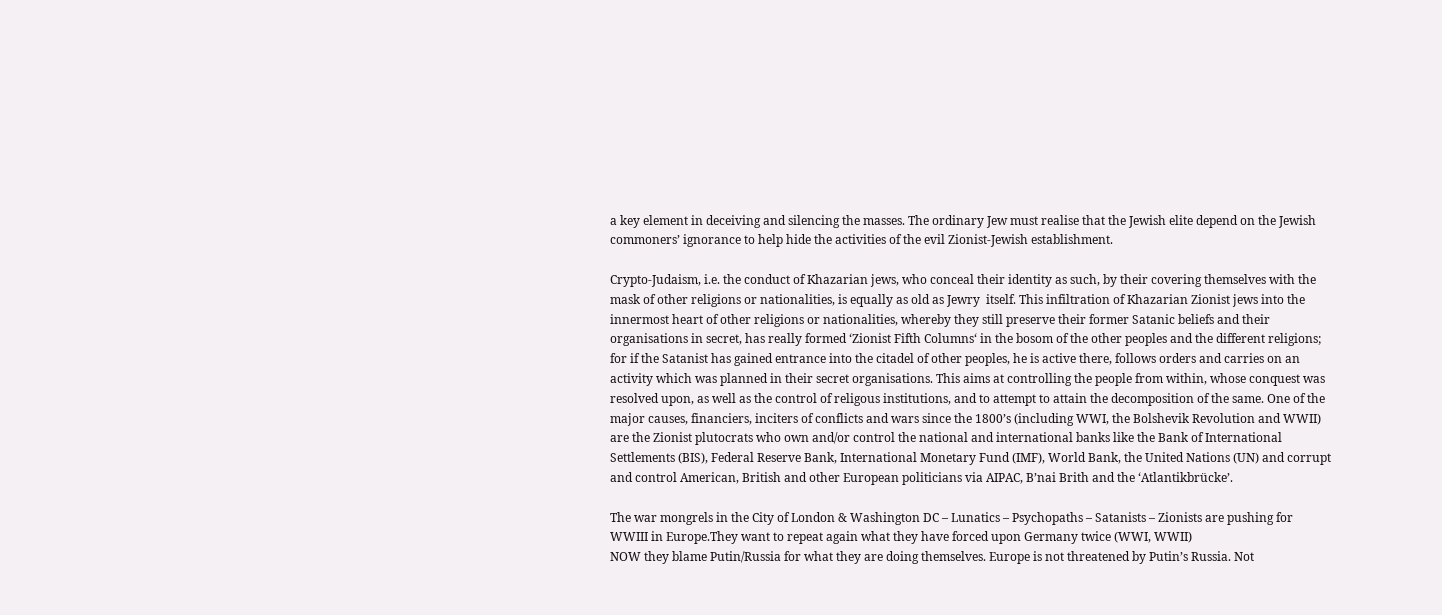a key element in deceiving and silencing the masses. The ordinary Jew must realise that the Jewish elite depend on the Jewish commoners’ ignorance to help hide the activities of the evil Zionist-Jewish establishment.

Crypto-Judaism, i.e. the conduct of Khazarian jews, who conceal their identity as such, by their covering themselves with the mask of other religions or nationalities, is equally as old as Jewry  itself. This infiltration of Khazarian Zionist jews into the innermost heart of other religions or nationalities, whereby they still preserve their former Satanic beliefs and their organisations in secret, has really formed ‘Zionist Fifth Columns‘ in the bosom of the other peoples and the different religions;  for if the Satanist has gained entrance into the citadel of other peoples, he is active there, follows orders and carries on an activity which was planned in their secret organisations. This aims at controlling the people from within, whose conquest was resolved upon, as well as the control of religous institutions, and to attempt to attain the decomposition of the same. One of the major causes, financiers, inciters of conflicts and wars since the 1800’s (including WWI, the Bolshevik Revolution and WWII) are the Zionist plutocrats who own and/or control the national and international banks like the Bank of International Settlements (BIS), Federal Reserve Bank, International Monetary Fund (IMF), World Bank, the United Nations (UN) and corrupt and control American, British and other European politicians via AIPAC, B’nai Brith and the ‘Atlantikbrücke’.

The war mongrels in the City of London & Washington DC – Lunatics – Psychopaths – Satanists – Zionists are pushing for WWIII in Europe.They want to repeat again what they have forced upon Germany twice (WWI, WWII)
NOW they blame Putin/Russia for what they are doing themselves. Europe is not threatened by Putin’s Russia. Not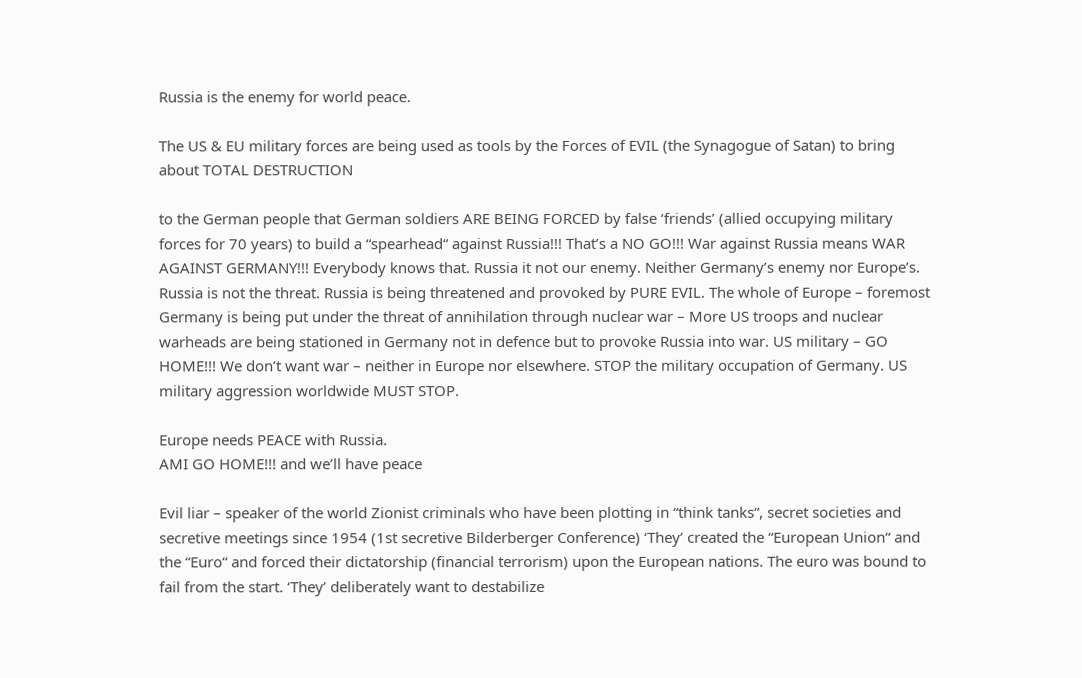Russia is the enemy for world peace.

The US & EU military forces are being used as tools by the Forces of EVIL (the Synagogue of Satan) to bring about TOTAL DESTRUCTION

to the German people that German soldiers ARE BEING FORCED by false ‘friends’ (allied occupying military forces for 70 years) to build a “spearhead“ against Russia!!! That’s a NO GO!!! War against Russia means WAR AGAINST GERMANY!!! Everybody knows that. Russia it not our enemy. Neither Germany’s enemy nor Europe’s. Russia is not the threat. Russia is being threatened and provoked by PURE EVIL. The whole of Europe – foremost Germany is being put under the threat of annihilation through nuclear war – More US troops and nuclear warheads are being stationed in Germany not in defence but to provoke Russia into war. US military – GO HOME!!! We don’t want war – neither in Europe nor elsewhere. STOP the military occupation of Germany. US military aggression worldwide MUST STOP.

Europe needs PEACE with Russia.
AMI GO HOME!!! and we’ll have peace

Evil liar – speaker of the world Zionist criminals who have been plotting in “think tanks“, secret societies and secretive meetings since 1954 (1st secretive Bilderberger Conference) ‘They’ created the “European Union“ and the “Euro“ and forced their dictatorship (financial terrorism) upon the European nations. The euro was bound to fail from the start. ‘They’ deliberately want to destabilize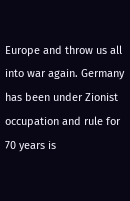Europe and throw us all into war again. Germany has been under Zionist occupation and rule for 70 years is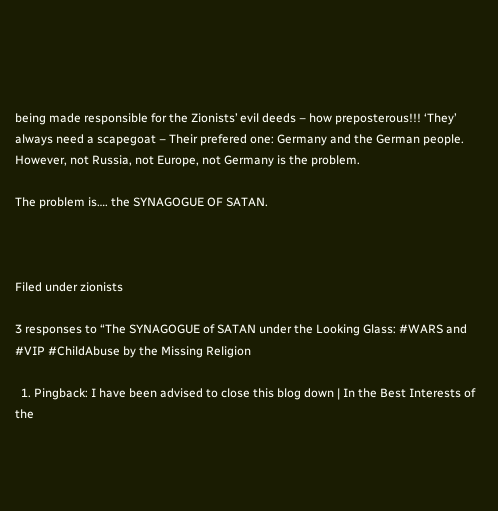being made responsible for the Zionists’ evil deeds – how preposterous!!! ‘They’ always need a scapegoat – Their prefered one: Germany and the German people.
However, not Russia, not Europe, not Germany is the problem.

The problem is…. the SYNAGOGUE OF SATAN.



Filed under zionists

3 responses to “The SYNAGOGUE of SATAN under the Looking Glass: #WARS and #VIP #ChildAbuse by the Missing Religion

  1. Pingback: I have been advised to close this blog down | In the Best Interests of the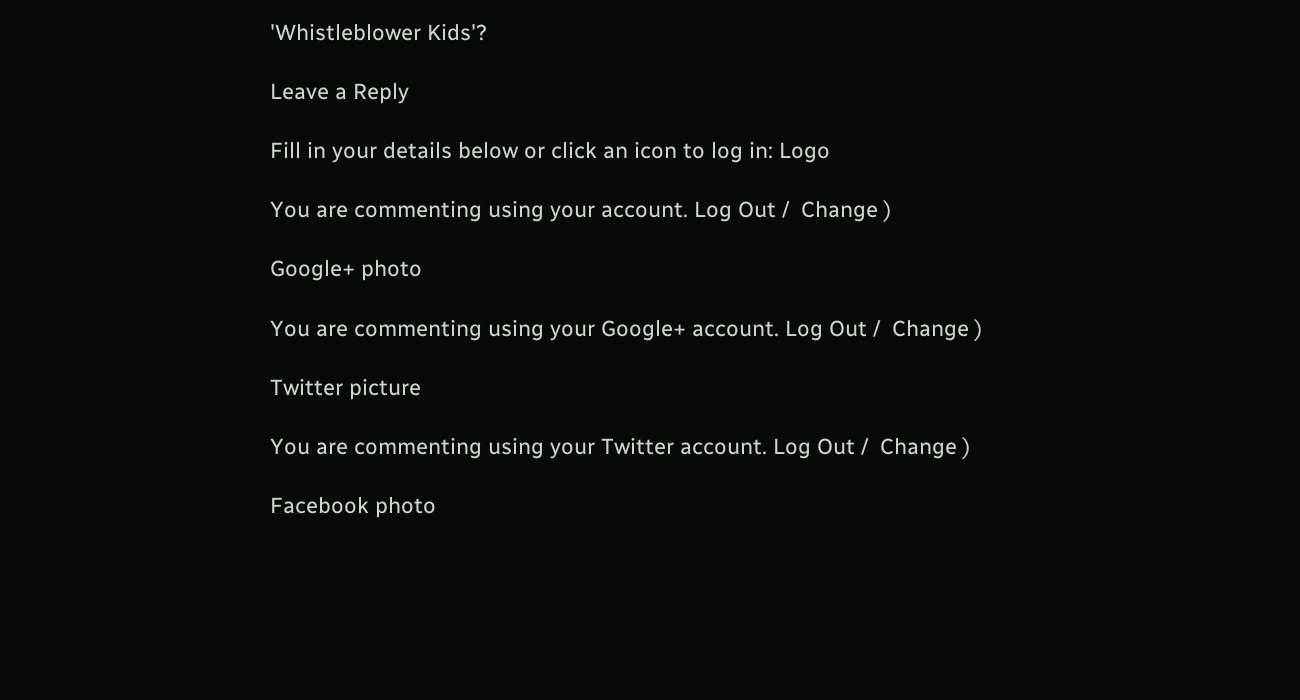'Whistleblower Kids'?

Leave a Reply

Fill in your details below or click an icon to log in: Logo

You are commenting using your account. Log Out /  Change )

Google+ photo

You are commenting using your Google+ account. Log Out /  Change )

Twitter picture

You are commenting using your Twitter account. Log Out /  Change )

Facebook photo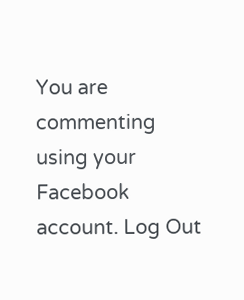You are commenting using your Facebook account. Log Out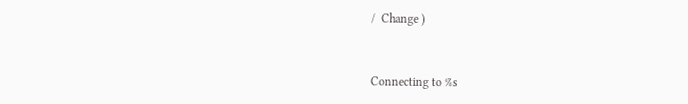/  Change )


Connecting to %s